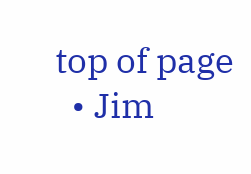top of page
  • Jim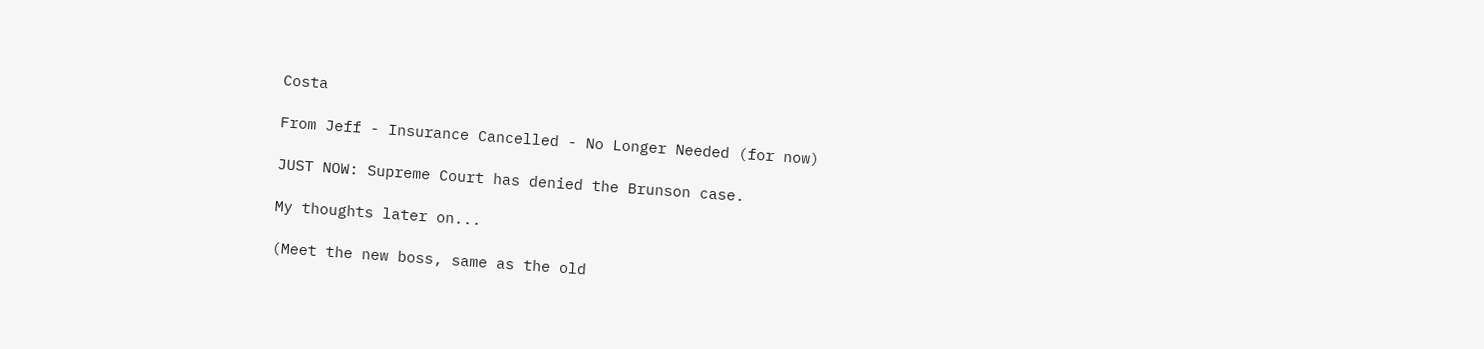Costa

From Jeff - Insurance Cancelled - No Longer Needed (for now)

JUST NOW: Supreme Court has denied the Brunson case.

My thoughts later on...

(Meet the new boss, same as the old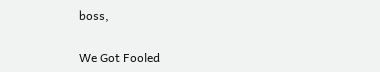boss,

We Got Fooled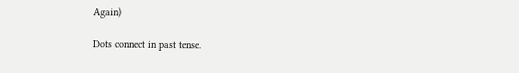Again)

Dots connect in past tense.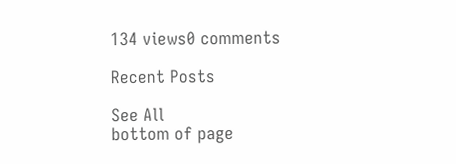134 views0 comments

Recent Posts

See All
bottom of page